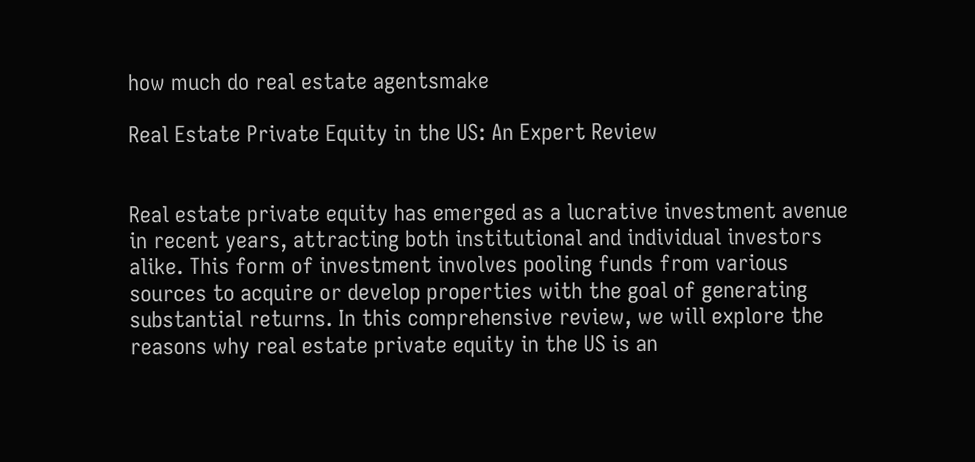how much do real estate agentsmake

Real Estate Private Equity in the US: An Expert Review


Real estate private equity has emerged as a lucrative investment avenue in recent years, attracting both institutional and individual investors alike. This form of investment involves pooling funds from various sources to acquire or develop properties with the goal of generating substantial returns. In this comprehensive review, we will explore the reasons why real estate private equity in the US is an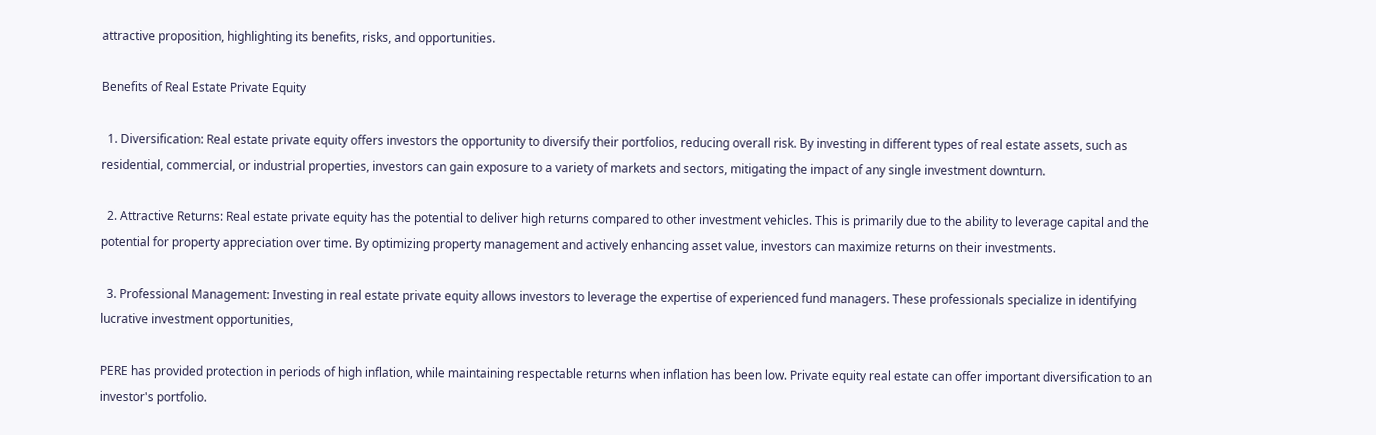attractive proposition, highlighting its benefits, risks, and opportunities.

Benefits of Real Estate Private Equity

  1. Diversification: Real estate private equity offers investors the opportunity to diversify their portfolios, reducing overall risk. By investing in different types of real estate assets, such as residential, commercial, or industrial properties, investors can gain exposure to a variety of markets and sectors, mitigating the impact of any single investment downturn.

  2. Attractive Returns: Real estate private equity has the potential to deliver high returns compared to other investment vehicles. This is primarily due to the ability to leverage capital and the potential for property appreciation over time. By optimizing property management and actively enhancing asset value, investors can maximize returns on their investments.

  3. Professional Management: Investing in real estate private equity allows investors to leverage the expertise of experienced fund managers. These professionals specialize in identifying lucrative investment opportunities,

PERE has provided protection in periods of high inflation, while maintaining respectable returns when inflation has been low. Private equity real estate can offer important diversification to an investor's portfolio.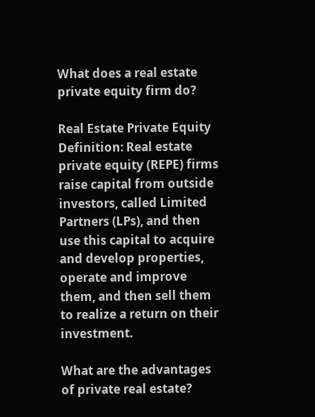What does a real estate private equity firm do?

Real Estate Private Equity Definition: Real estate private equity (REPE) firms raise capital from outside investors, called Limited Partners (LPs), and then use this capital to acquire and develop properties, operate and improve them, and then sell them to realize a return on their investment.

What are the advantages of private real estate?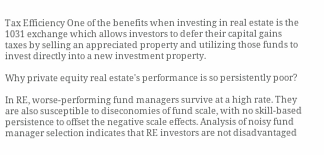Tax Efficiency One of the benefits when investing in real estate is the 1031 exchange which allows investors to defer their capital gains taxes by selling an appreciated property and utilizing those funds to invest directly into a new investment property.

Why private equity real estate's performance is so persistently poor?

In RE, worse-performing fund managers survive at a high rate. They are also susceptible to diseconomies of fund scale, with no skill-based persistence to offset the negative scale effects. Analysis of noisy fund manager selection indicates that RE investors are not disadvantaged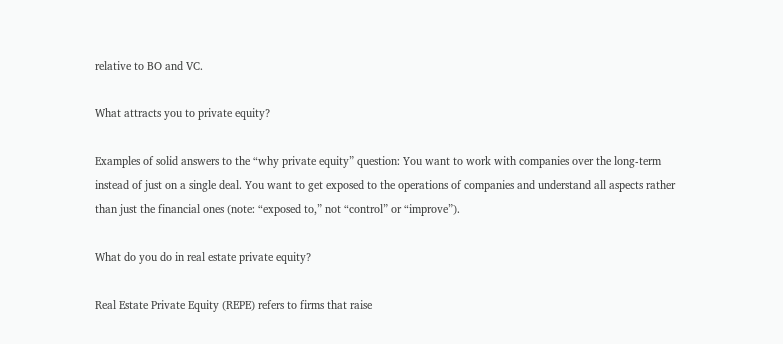relative to BO and VC.

What attracts you to private equity?

Examples of solid answers to the “why private equity” question: You want to work with companies over the long-term instead of just on a single deal. You want to get exposed to the operations of companies and understand all aspects rather than just the financial ones (note: “exposed to,” not “control” or “improve”).

What do you do in real estate private equity?

Real Estate Private Equity (REPE) refers to firms that raise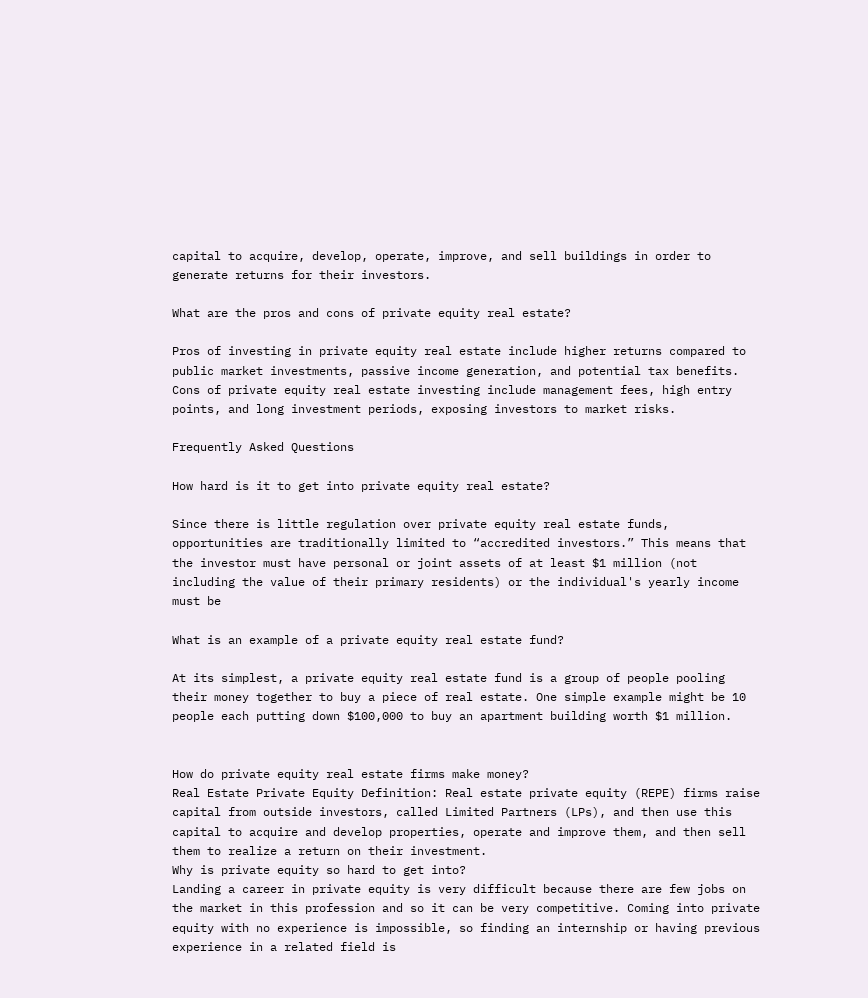capital to acquire, develop, operate, improve, and sell buildings in order to generate returns for their investors.

What are the pros and cons of private equity real estate?

Pros of investing in private equity real estate include higher returns compared to public market investments, passive income generation, and potential tax benefits. Cons of private equity real estate investing include management fees, high entry points, and long investment periods, exposing investors to market risks.

Frequently Asked Questions

How hard is it to get into private equity real estate?

Since there is little regulation over private equity real estate funds, opportunities are traditionally limited to “accredited investors.” This means that the investor must have personal or joint assets of at least $1 million (not including the value of their primary residents) or the individual's yearly income must be

What is an example of a private equity real estate fund?

At its simplest, a private equity real estate fund is a group of people pooling their money together to buy a piece of real estate. One simple example might be 10 people each putting down $100,000 to buy an apartment building worth $1 million.


How do private equity real estate firms make money?
Real Estate Private Equity Definition: Real estate private equity (REPE) firms raise capital from outside investors, called Limited Partners (LPs), and then use this capital to acquire and develop properties, operate and improve them, and then sell them to realize a return on their investment.
Why is private equity so hard to get into?
Landing a career in private equity is very difficult because there are few jobs on the market in this profession and so it can be very competitive. Coming into private equity with no experience is impossible, so finding an internship or having previous experience in a related field is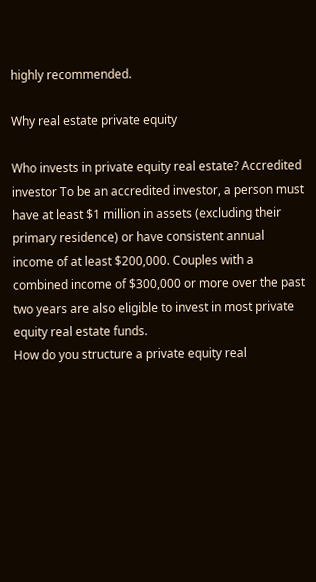highly recommended.

Why real estate private equity

Who invests in private equity real estate? Accredited investor To be an accredited investor, a person must have at least $1 million in assets (excluding their primary residence) or have consistent annual income of at least $200,000. Couples with a combined income of $300,000 or more over the past two years are also eligible to invest in most private equity real estate funds.
How do you structure a private equity real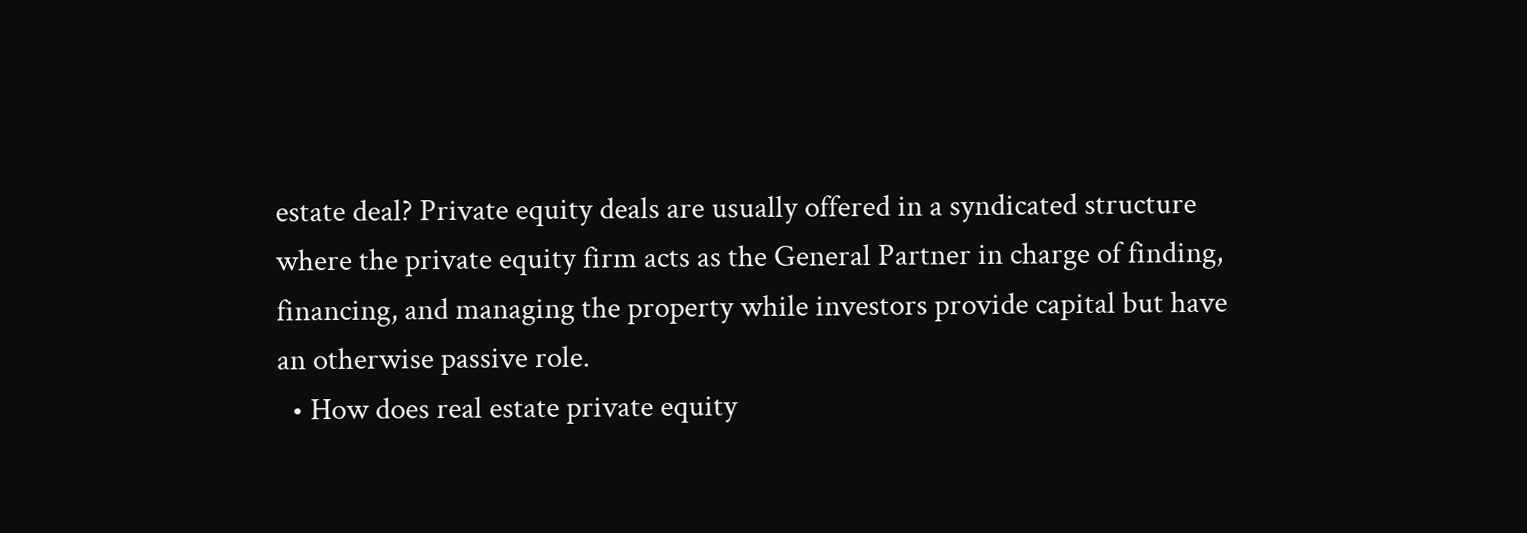estate deal? Private equity deals are usually offered in a syndicated structure where the private equity firm acts as the General Partner in charge of finding, financing, and managing the property while investors provide capital but have an otherwise passive role.
  • How does real estate private equity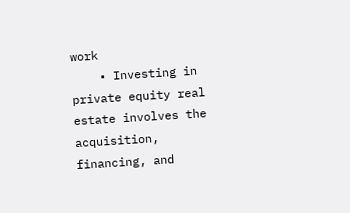work
    • Investing in private equity real estate involves the acquisition, financing, and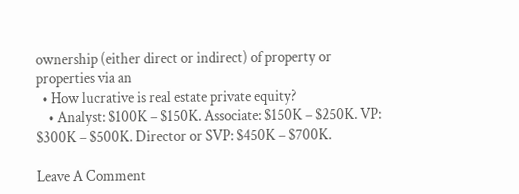ownership (either direct or indirect) of property or properties via an
  • How lucrative is real estate private equity?
    • Analyst: $100K – $150K. Associate: $150K – $250K. VP: $300K – $500K. Director or SVP: $450K – $700K.

Leave A Comment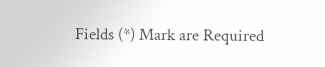Fields (*) Mark are Required